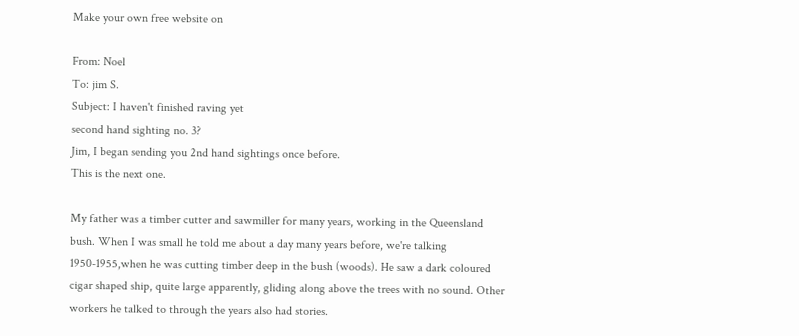Make your own free website on

From: Noel
To: jim S.
Subject: I haven't finished raving yet
second hand sighting no. 3?
Jim, I began sending you 2nd hand sightings once before.
This is the next one.

My father was a timber cutter and sawmiller for many years, working in the Queensland bush. When I was small he told me about a day many years before, we're talking 1950-1955,when he was cutting timber deep in the bush (woods). He saw a dark coloured cigar shaped ship, quite large apparently, gliding along above the trees with no sound. Other workers he talked to through the years also had stories.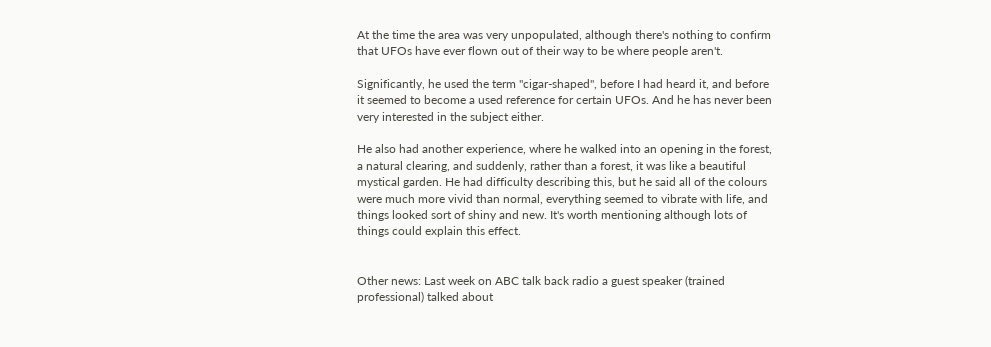At the time the area was very unpopulated, although there's nothing to confirm that UFOs have ever flown out of their way to be where people aren't.

Significantly, he used the term "cigar-shaped", before I had heard it, and before it seemed to become a used reference for certain UFOs. And he has never been very interested in the subject either.

He also had another experience, where he walked into an opening in the forest, a natural clearing, and suddenly, rather than a forest, it was like a beautiful mystical garden. He had difficulty describing this, but he said all of the colours were much more vivid than normal, everything seemed to vibrate with life, and things looked sort of shiny and new. It's worth mentioning although lots of things could explain this effect.


Other news: Last week on ABC talk back radio a guest speaker (trained professional) talked about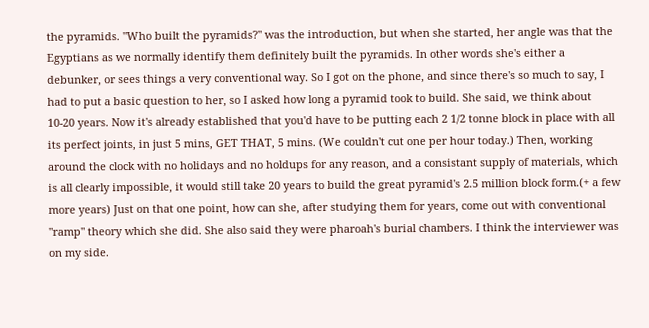the pyramids. "Who built the pyramids?" was the introduction, but when she started, her angle was that the Egyptians as we normally identify them definitely built the pyramids. In other words she's either a debunker, or sees things a very conventional way. So I got on the phone, and since there's so much to say, I had to put a basic question to her, so I asked how long a pyramid took to build. She said, we think about 10-20 years. Now it's already established that you'd have to be putting each 2 1/2 tonne block in place with all its perfect joints, in just 5 mins, GET THAT, 5 mins. (We couldn't cut one per hour today.) Then, working around the clock with no holidays and no holdups for any reason, and a consistant supply of materials, which is all clearly impossible, it would still take 20 years to build the great pyramid's 2.5 million block form.(+ a few more years) Just on that one point, how can she, after studying them for years, come out with conventional "ramp" theory which she did. She also said they were pharoah's burial chambers. I think the interviewer was on my side.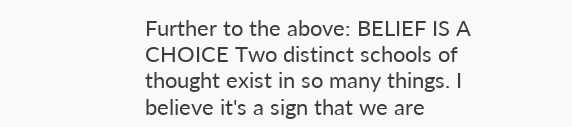Further to the above: BELIEF IS A CHOICE Two distinct schools of thought exist in so many things. I believe it's a sign that we are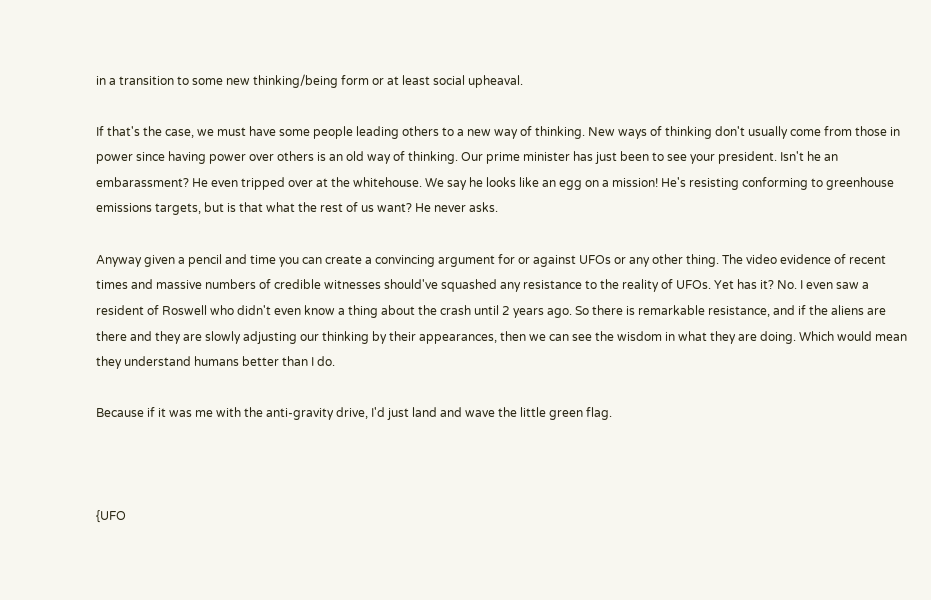in a transition to some new thinking/being form or at least social upheaval.

If that's the case, we must have some people leading others to a new way of thinking. New ways of thinking don't usually come from those in power since having power over others is an old way of thinking. Our prime minister has just been to see your president. Isn't he an embarassment? He even tripped over at the whitehouse. We say he looks like an egg on a mission! He's resisting conforming to greenhouse emissions targets, but is that what the rest of us want? He never asks.

Anyway given a pencil and time you can create a convincing argument for or against UFOs or any other thing. The video evidence of recent times and massive numbers of credible witnesses should've squashed any resistance to the reality of UFOs. Yet has it? No. I even saw a resident of Roswell who didn't even know a thing about the crash until 2 years ago. So there is remarkable resistance, and if the aliens are there and they are slowly adjusting our thinking by their appearances, then we can see the wisdom in what they are doing. Which would mean they understand humans better than I do.

Because if it was me with the anti-gravity drive, I'd just land and wave the little green flag.



{UFO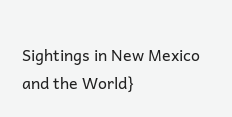Sightings in New Mexico and the World}